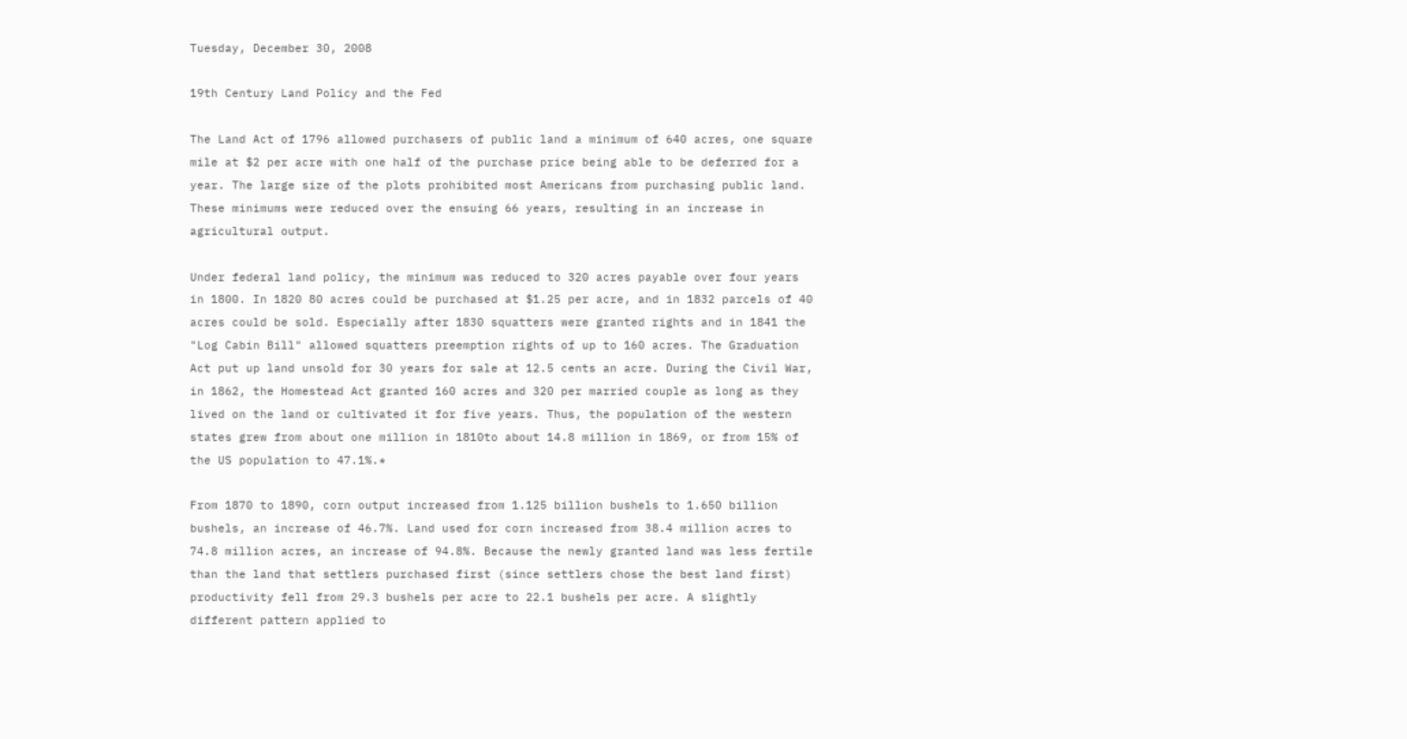Tuesday, December 30, 2008

19th Century Land Policy and the Fed

The Land Act of 1796 allowed purchasers of public land a minimum of 640 acres, one square mile at $2 per acre with one half of the purchase price being able to be deferred for a year. The large size of the plots prohibited most Americans from purchasing public land. These minimums were reduced over the ensuing 66 years, resulting in an increase in agricultural output.

Under federal land policy, the minimum was reduced to 320 acres payable over four years in 1800. In 1820 80 acres could be purchased at $1.25 per acre, and in 1832 parcels of 40 acres could be sold. Especially after 1830 squatters were granted rights and in 1841 the "Log Cabin Bill" allowed squatters preemption rights of up to 160 acres. The Graduation Act put up land unsold for 30 years for sale at 12.5 cents an acre. During the Civil War, in 1862, the Homestead Act granted 160 acres and 320 per married couple as long as they lived on the land or cultivated it for five years. Thus, the population of the western states grew from about one million in 1810to about 14.8 million in 1869, or from 15% of the US population to 47.1%.*

From 1870 to 1890, corn output increased from 1.125 billion bushels to 1.650 billion bushels, an increase of 46.7%. Land used for corn increased from 38.4 million acres to 74.8 million acres, an increase of 94.8%. Because the newly granted land was less fertile than the land that settlers purchased first (since settlers chose the best land first) productivity fell from 29.3 bushels per acre to 22.1 bushels per acre. A slightly different pattern applied to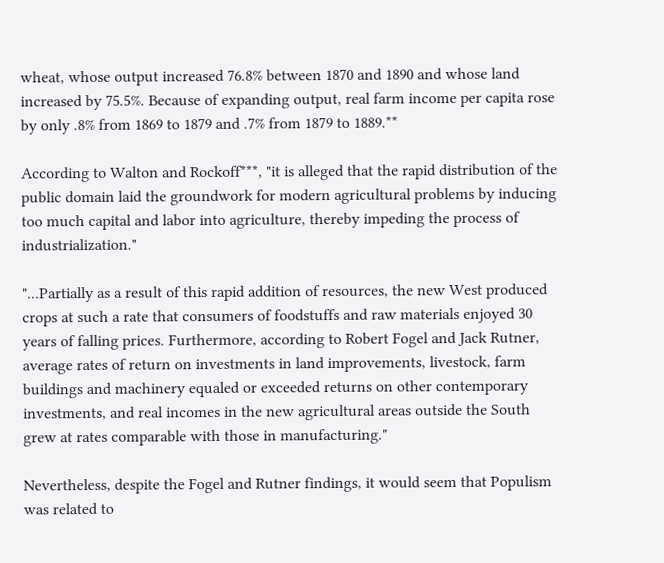wheat, whose output increased 76.8% between 1870 and 1890 and whose land increased by 75.5%. Because of expanding output, real farm income per capita rose by only .8% from 1869 to 1879 and .7% from 1879 to 1889.**

According to Walton and Rockoff***, "it is alleged that the rapid distribution of the public domain laid the groundwork for modern agricultural problems by inducing too much capital and labor into agriculture, thereby impeding the process of industrialization."

"...Partially as a result of this rapid addition of resources, the new West produced crops at such a rate that consumers of foodstuffs and raw materials enjoyed 30 years of falling prices. Furthermore, according to Robert Fogel and Jack Rutner, average rates of return on investments in land improvements, livestock, farm buildings and machinery equaled or exceeded returns on other contemporary investments, and real incomes in the new agricultural areas outside the South grew at rates comparable with those in manufacturing."

Nevertheless, despite the Fogel and Rutner findings, it would seem that Populism was related to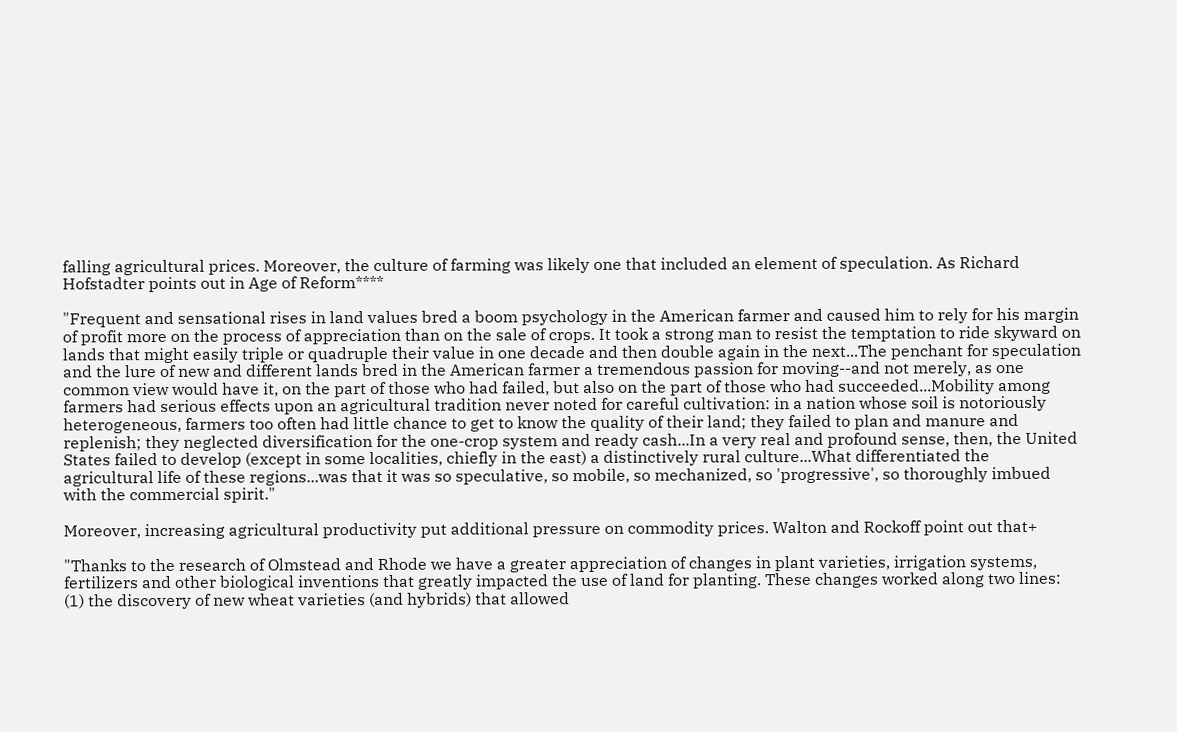falling agricultural prices. Moreover, the culture of farming was likely one that included an element of speculation. As Richard Hofstadter points out in Age of Reform****

"Frequent and sensational rises in land values bred a boom psychology in the American farmer and caused him to rely for his margin of profit more on the process of appreciation than on the sale of crops. It took a strong man to resist the temptation to ride skyward on lands that might easily triple or quadruple their value in one decade and then double again in the next...The penchant for speculation and the lure of new and different lands bred in the American farmer a tremendous passion for moving--and not merely, as one common view would have it, on the part of those who had failed, but also on the part of those who had succeeded...Mobility among farmers had serious effects upon an agricultural tradition never noted for careful cultivation: in a nation whose soil is notoriously heterogeneous, farmers too often had little chance to get to know the quality of their land; they failed to plan and manure and replenish; they neglected diversification for the one-crop system and ready cash...In a very real and profound sense, then, the United States failed to develop (except in some localities, chiefly in the east) a distinctively rural culture...What differentiated the agricultural life of these regions...was that it was so speculative, so mobile, so mechanized, so 'progressive', so thoroughly imbued with the commercial spirit."

Moreover, increasing agricultural productivity put additional pressure on commodity prices. Walton and Rockoff point out that+

"Thanks to the research of Olmstead and Rhode we have a greater appreciation of changes in plant varieties, irrigation systems, fertilizers and other biological inventions that greatly impacted the use of land for planting. These changes worked along two lines: (1) the discovery of new wheat varieties (and hybrids) that allowed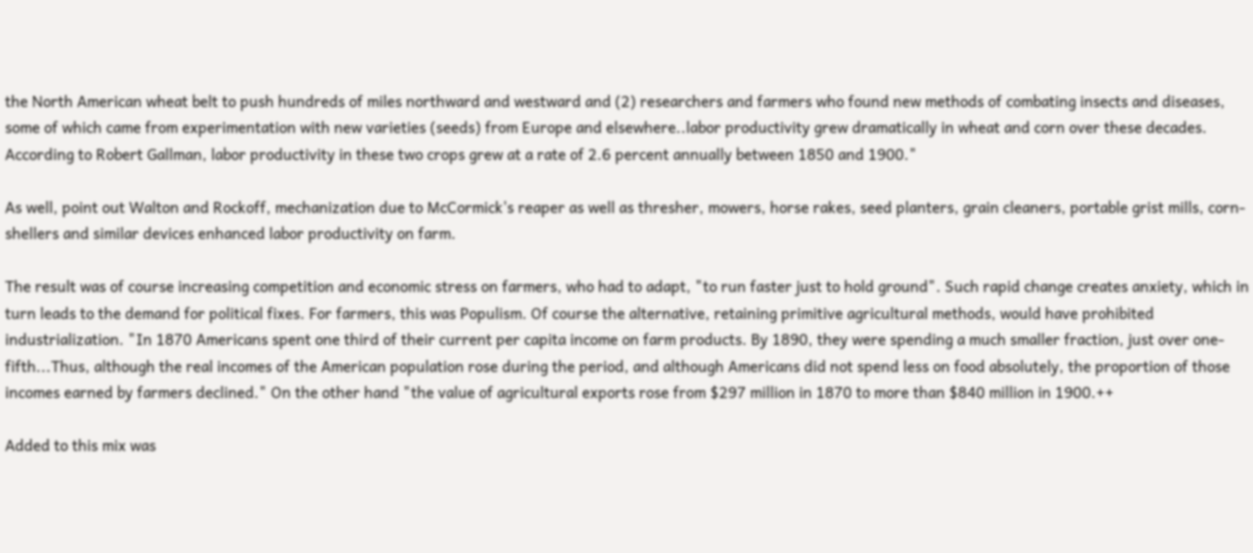the North American wheat belt to push hundreds of miles northward and westward and (2) researchers and farmers who found new methods of combating insects and diseases, some of which came from experimentation with new varieties (seeds) from Europe and elsewhere..labor productivity grew dramatically in wheat and corn over these decades. According to Robert Gallman, labor productivity in these two crops grew at a rate of 2.6 percent annually between 1850 and 1900."

As well, point out Walton and Rockoff, mechanization due to McCormick's reaper as well as thresher, mowers, horse rakes, seed planters, grain cleaners, portable grist mills, corn-shellers and similar devices enhanced labor productivity on farm.

The result was of course increasing competition and economic stress on farmers, who had to adapt, "to run faster just to hold ground". Such rapid change creates anxiety, which in turn leads to the demand for political fixes. For farmers, this was Populism. Of course the alternative, retaining primitive agricultural methods, would have prohibited industrialization. "In 1870 Americans spent one third of their current per capita income on farm products. By 1890, they were spending a much smaller fraction, just over one-fifth...Thus, although the real incomes of the American population rose during the period, and although Americans did not spend less on food absolutely, the proportion of those incomes earned by farmers declined." On the other hand "the value of agricultural exports rose from $297 million in 1870 to more than $840 million in 1900.++

Added to this mix was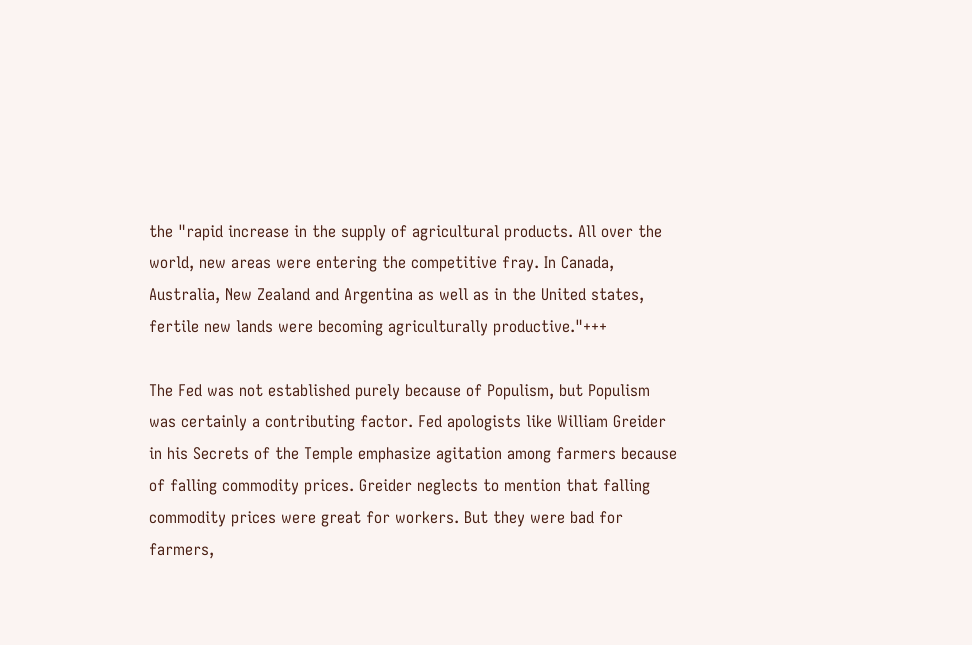the "rapid increase in the supply of agricultural products. All over the world, new areas were entering the competitive fray. In Canada, Australia, New Zealand and Argentina as well as in the United states, fertile new lands were becoming agriculturally productive."+++

The Fed was not established purely because of Populism, but Populism was certainly a contributing factor. Fed apologists like William Greider in his Secrets of the Temple emphasize agitation among farmers because of falling commodity prices. Greider neglects to mention that falling commodity prices were great for workers. But they were bad for farmers,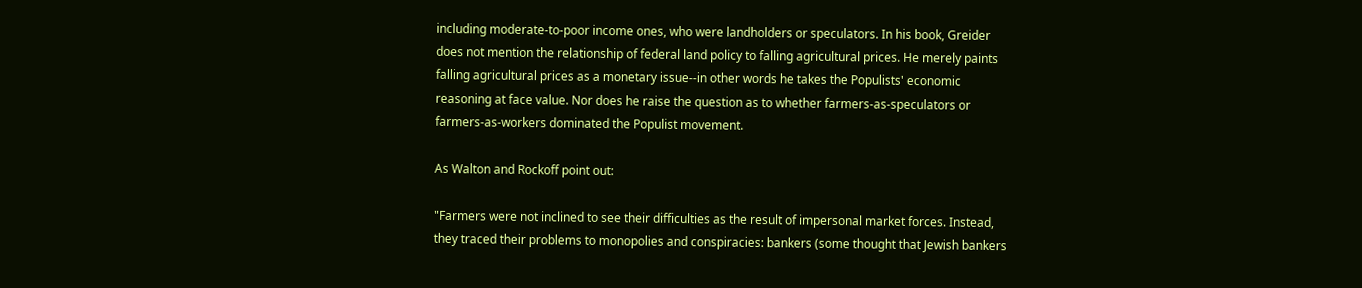including moderate-to-poor income ones, who were landholders or speculators. In his book, Greider does not mention the relationship of federal land policy to falling agricultural prices. He merely paints falling agricultural prices as a monetary issue--in other words he takes the Populists' economic reasoning at face value. Nor does he raise the question as to whether farmers-as-speculators or farmers-as-workers dominated the Populist movement.

As Walton and Rockoff point out:

"Farmers were not inclined to see their difficulties as the result of impersonal market forces. Instead, they traced their problems to monopolies and conspiracies: bankers (some thought that Jewish bankers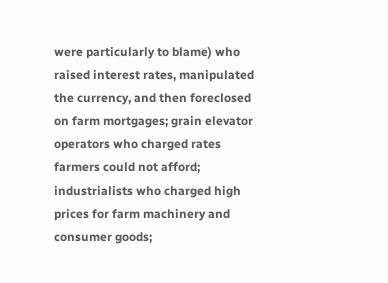were particularly to blame) who raised interest rates, manipulated the currency, and then foreclosed on farm mortgages; grain elevator operators who charged rates farmers could not afford; industrialists who charged high prices for farm machinery and consumer goods;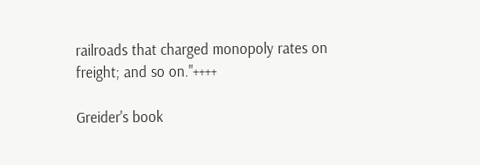railroads that charged monopoly rates on freight; and so on."++++

Greider's book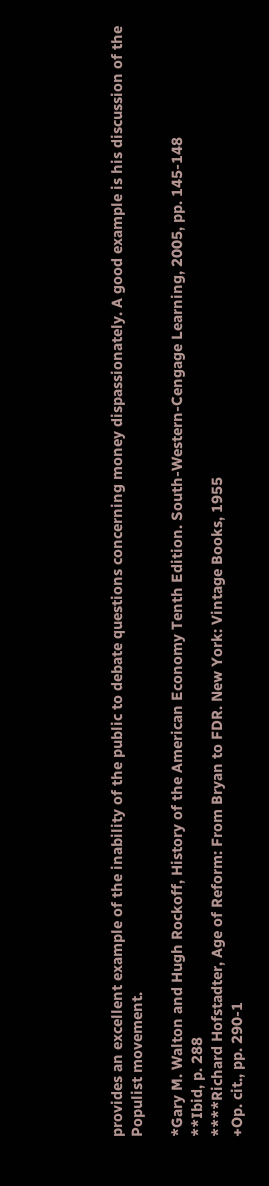provides an excellent example of the inability of the public to debate questions concerning money dispassionately. A good example is his discussion of the Populist movement.

*Gary M. Walton and Hugh Rockoff, History of the American Economy Tenth Edition. South-Western-Cengage Learning, 2005, pp. 145-148
**Ibid, p. 288
****Richard Hofstadter, Age of Reform: From Bryan to FDR. New York: Vintage Books, 1955
+Op. cit., pp. 290-1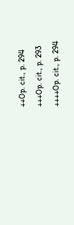++Op. cit., p. 294
+++Op. cit., p. 293
++++Op. cit., p. 294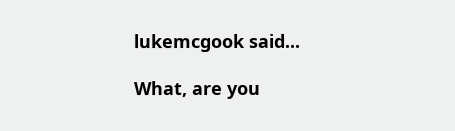lukemcgook said...

What, are you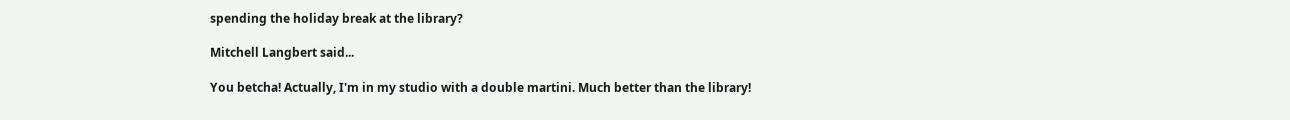spending the holiday break at the library?

Mitchell Langbert said...

You betcha! Actually, I'm in my studio with a double martini. Much better than the library!